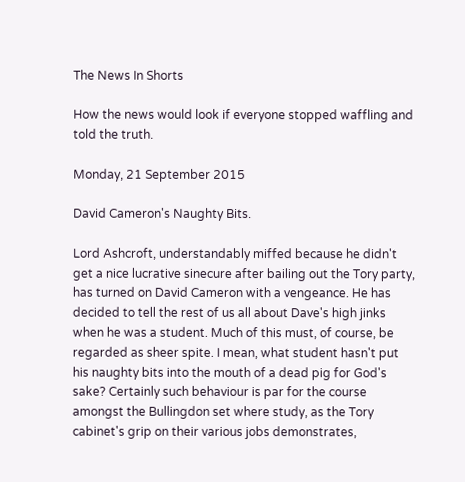The News In Shorts

How the news would look if everyone stopped waffling and told the truth.

Monday, 21 September 2015

David Cameron's Naughty Bits.

Lord Ashcroft, understandably miffed because he didn't get a nice lucrative sinecure after bailing out the Tory party, has turned on David Cameron with a vengeance. He has decided to tell the rest of us all about Dave's high jinks when he was a student. Much of this must, of course, be regarded as sheer spite. I mean, what student hasn't put his naughty bits into the mouth of a dead pig for God's sake? Certainly such behaviour is par for the course amongst the Bullingdon set where study, as the Tory cabinet's grip on their various jobs demonstrates,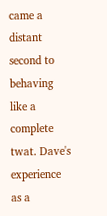came a distant second to behaving like a complete twat. Dave's experience as a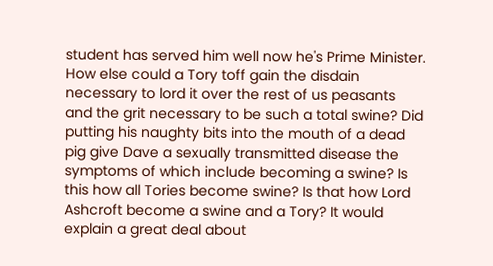student has served him well now he's Prime Minister. How else could a Tory toff gain the disdain necessary to lord it over the rest of us peasants and the grit necessary to be such a total swine? Did putting his naughty bits into the mouth of a dead pig give Dave a sexually transmitted disease the symptoms of which include becoming a swine? Is this how all Tories become swine? Is that how Lord Ashcroft become a swine and a Tory? It would explain a great deal about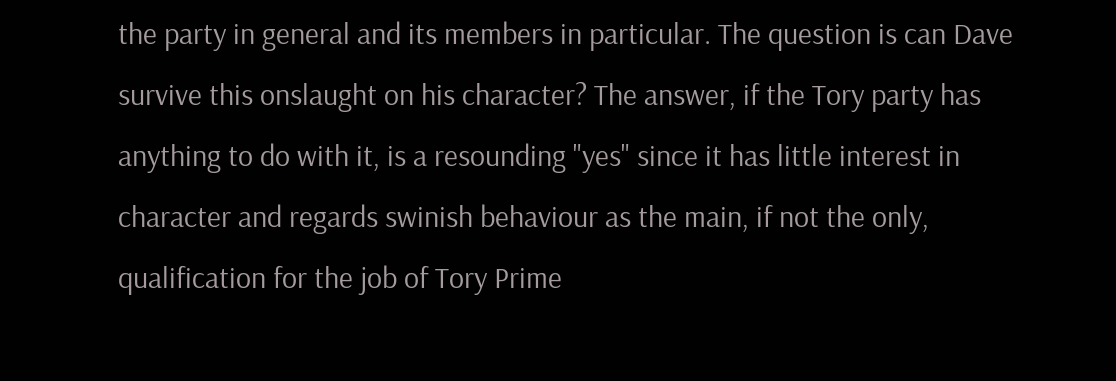the party in general and its members in particular. The question is can Dave survive this onslaught on his character? The answer, if the Tory party has anything to do with it, is a resounding "yes" since it has little interest in character and regards swinish behaviour as the main, if not the only, qualification for the job of Tory Prime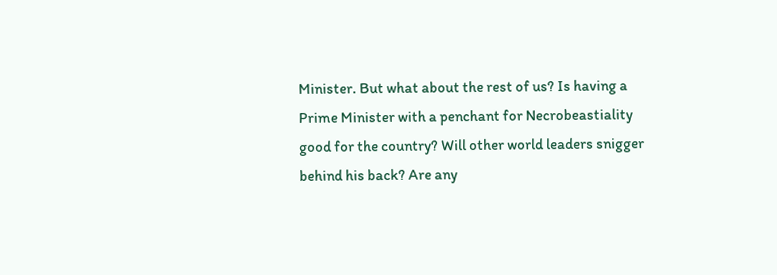Minister. But what about the rest of us? Is having a Prime Minister with a penchant for Necrobeastiality good for the country? Will other world leaders snigger behind his back? Are any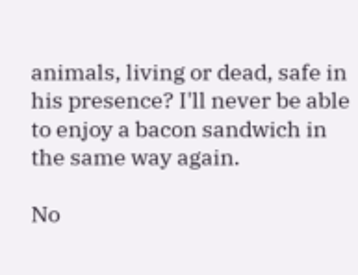animals, living or dead, safe in his presence? I'll never be able to enjoy a bacon sandwich in the same way again.

No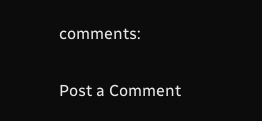comments:

Post a Comment